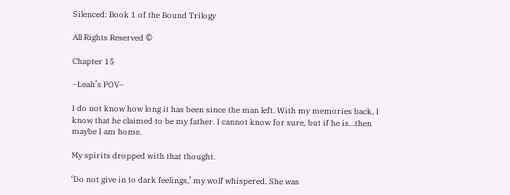Silenced: Book 1 of the Bound Trilogy

All Rights Reserved ©

Chapter 15

~Leah’s POV~

I do not know how long it has been since the man left. With my memories back, I know that he claimed to be my father. I cannot know for sure, but if he is…then maybe I am home.

My spirits dropped with that thought.

‘Do not give in to dark feelings,’ my wolf whispered. She was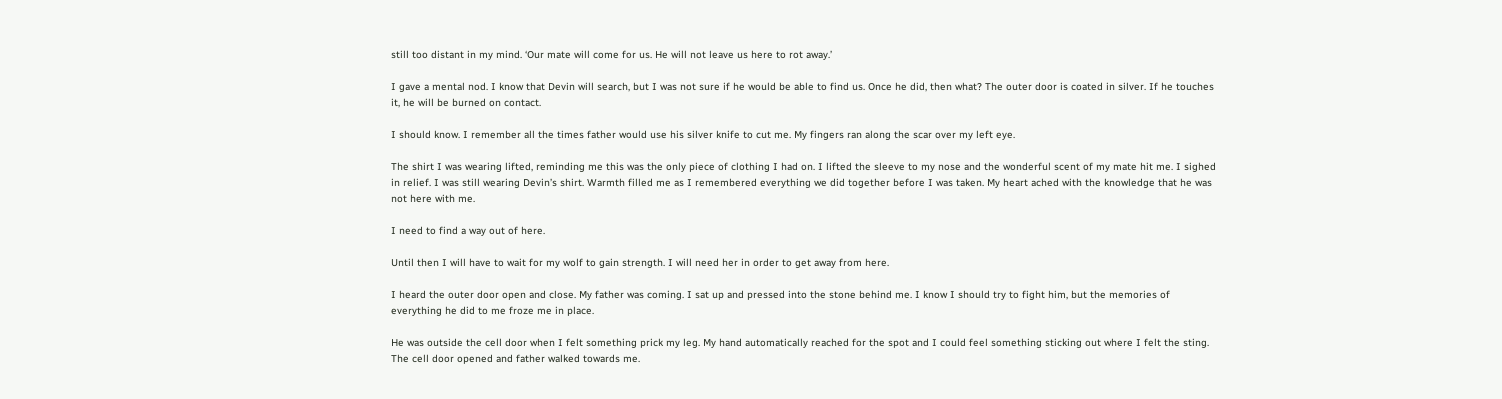still too distant in my mind. ‘Our mate will come for us. He will not leave us here to rot away.’

I gave a mental nod. I know that Devin will search, but I was not sure if he would be able to find us. Once he did, then what? The outer door is coated in silver. If he touches it, he will be burned on contact.

I should know. I remember all the times father would use his silver knife to cut me. My fingers ran along the scar over my left eye.

The shirt I was wearing lifted, reminding me this was the only piece of clothing I had on. I lifted the sleeve to my nose and the wonderful scent of my mate hit me. I sighed in relief. I was still wearing Devin’s shirt. Warmth filled me as I remembered everything we did together before I was taken. My heart ached with the knowledge that he was not here with me.

I need to find a way out of here.

Until then I will have to wait for my wolf to gain strength. I will need her in order to get away from here.

I heard the outer door open and close. My father was coming. I sat up and pressed into the stone behind me. I know I should try to fight him, but the memories of everything he did to me froze me in place.

He was outside the cell door when I felt something prick my leg. My hand automatically reached for the spot and I could feel something sticking out where I felt the sting. The cell door opened and father walked towards me.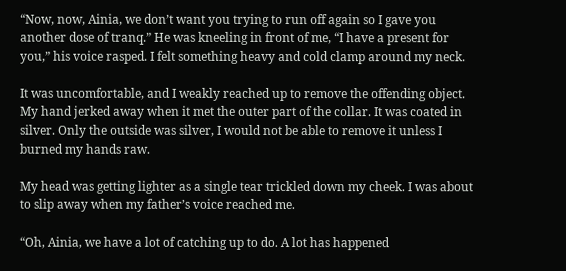“Now, now, Ainia, we don’t want you trying to run off again so I gave you another dose of tranq.” He was kneeling in front of me, “I have a present for you,” his voice rasped. I felt something heavy and cold clamp around my neck.

It was uncomfortable, and I weakly reached up to remove the offending object. My hand jerked away when it met the outer part of the collar. It was coated in silver. Only the outside was silver, I would not be able to remove it unless I burned my hands raw.

My head was getting lighter as a single tear trickled down my cheek. I was about to slip away when my father’s voice reached me.

“Oh, Ainia, we have a lot of catching up to do. A lot has happened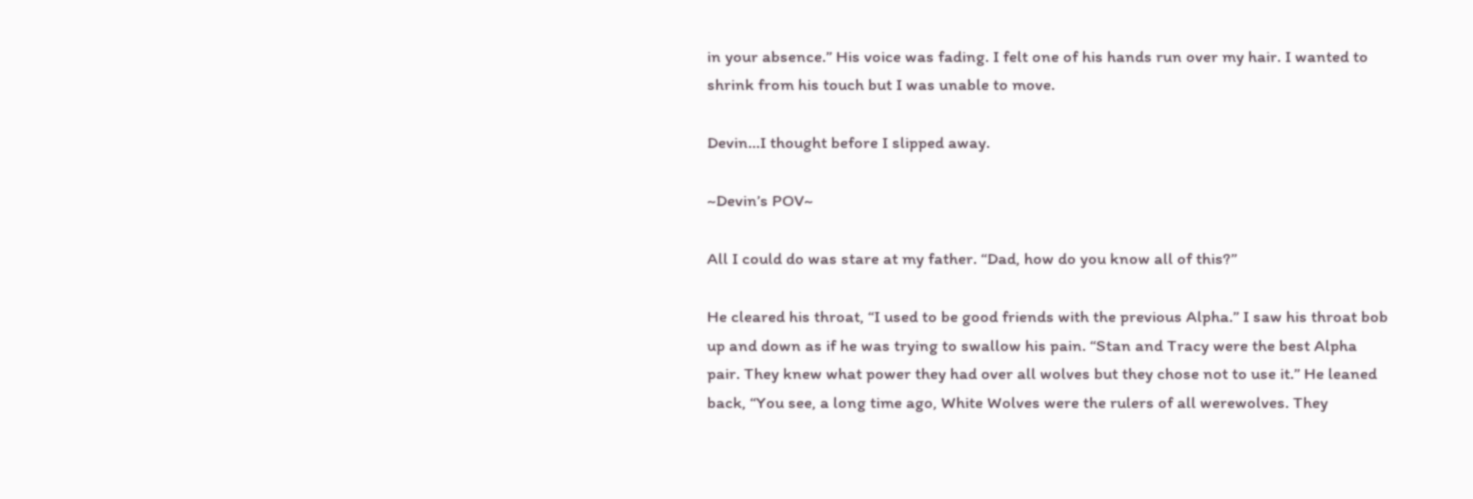in your absence.” His voice was fading. I felt one of his hands run over my hair. I wanted to shrink from his touch but I was unable to move.

Devin…I thought before I slipped away.

~Devin’s POV~

All I could do was stare at my father. “Dad, how do you know all of this?”

He cleared his throat, “I used to be good friends with the previous Alpha.” I saw his throat bob up and down as if he was trying to swallow his pain. “Stan and Tracy were the best Alpha pair. They knew what power they had over all wolves but they chose not to use it.” He leaned back, “You see, a long time ago, White Wolves were the rulers of all werewolves. They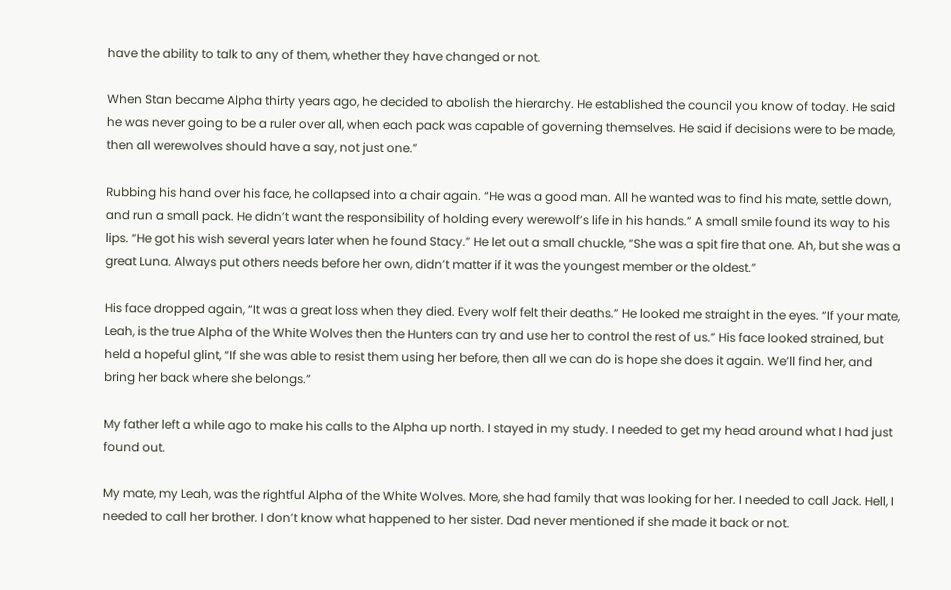have the ability to talk to any of them, whether they have changed or not.

When Stan became Alpha thirty years ago, he decided to abolish the hierarchy. He established the council you know of today. He said he was never going to be a ruler over all, when each pack was capable of governing themselves. He said if decisions were to be made, then all werewolves should have a say, not just one.”

Rubbing his hand over his face, he collapsed into a chair again. “He was a good man. All he wanted was to find his mate, settle down, and run a small pack. He didn’t want the responsibility of holding every werewolf’s life in his hands.” A small smile found its way to his lips. “He got his wish several years later when he found Stacy.” He let out a small chuckle, “She was a spit fire that one. Ah, but she was a great Luna. Always put others needs before her own, didn’t matter if it was the youngest member or the oldest.”

His face dropped again, “It was a great loss when they died. Every wolf felt their deaths.” He looked me straight in the eyes. “If your mate, Leah, is the true Alpha of the White Wolves then the Hunters can try and use her to control the rest of us.” His face looked strained, but held a hopeful glint, “If she was able to resist them using her before, then all we can do is hope she does it again. We’ll find her, and bring her back where she belongs.”

My father left a while ago to make his calls to the Alpha up north. I stayed in my study. I needed to get my head around what I had just found out.

My mate, my Leah, was the rightful Alpha of the White Wolves. More, she had family that was looking for her. I needed to call Jack. Hell, I needed to call her brother. I don’t know what happened to her sister. Dad never mentioned if she made it back or not.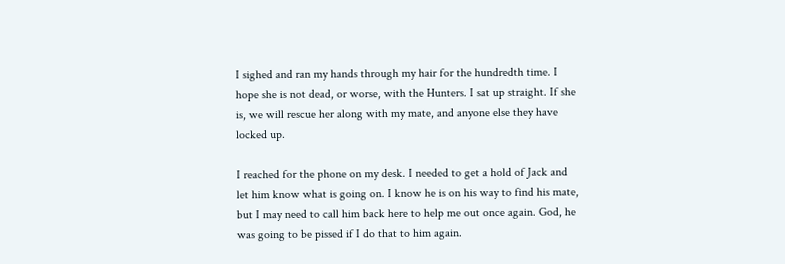I sighed and ran my hands through my hair for the hundredth time. I hope she is not dead, or worse, with the Hunters. I sat up straight. If she is, we will rescue her along with my mate, and anyone else they have locked up.

I reached for the phone on my desk. I needed to get a hold of Jack and let him know what is going on. I know he is on his way to find his mate, but I may need to call him back here to help me out once again. God, he was going to be pissed if I do that to him again.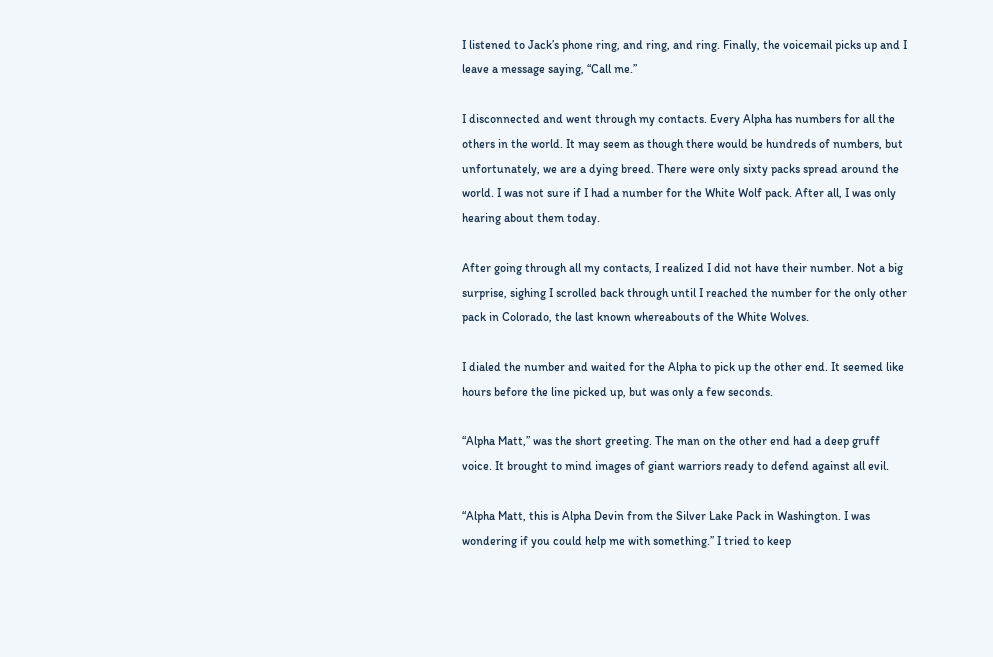I listened to Jack’s phone ring, and ring, and ring. Finally, the voicemail picks up and I leave a message saying, “Call me.”

I disconnected and went through my contacts. Every Alpha has numbers for all the others in the world. It may seem as though there would be hundreds of numbers, but unfortunately, we are a dying breed. There were only sixty packs spread around the world. I was not sure if I had a number for the White Wolf pack. After all, I was only hearing about them today.

After going through all my contacts, I realized I did not have their number. Not a big surprise, sighing I scrolled back through until I reached the number for the only other pack in Colorado, the last known whereabouts of the White Wolves.

I dialed the number and waited for the Alpha to pick up the other end. It seemed like hours before the line picked up, but was only a few seconds.

“Alpha Matt,” was the short greeting. The man on the other end had a deep gruff voice. It brought to mind images of giant warriors ready to defend against all evil.

“Alpha Matt, this is Alpha Devin from the Silver Lake Pack in Washington. I was wondering if you could help me with something.” I tried to keep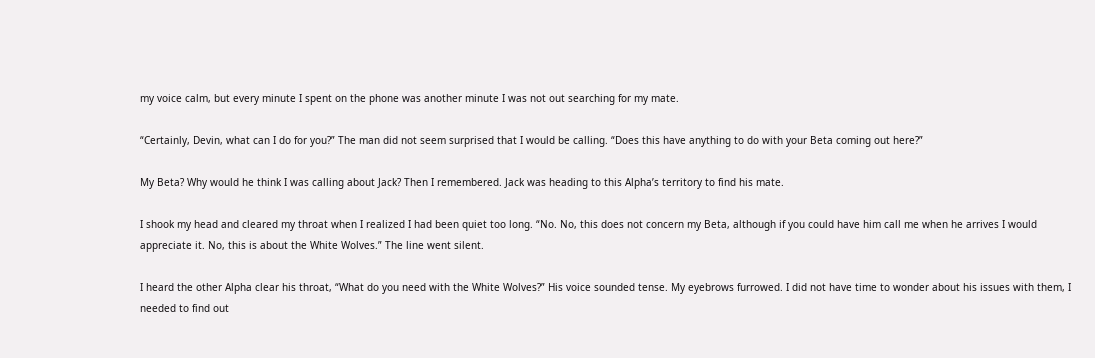my voice calm, but every minute I spent on the phone was another minute I was not out searching for my mate.

“Certainly, Devin, what can I do for you?” The man did not seem surprised that I would be calling. “Does this have anything to do with your Beta coming out here?”

My Beta? Why would he think I was calling about Jack? Then I remembered. Jack was heading to this Alpha’s territory to find his mate.

I shook my head and cleared my throat when I realized I had been quiet too long. “No. No, this does not concern my Beta, although if you could have him call me when he arrives I would appreciate it. No, this is about the White Wolves.” The line went silent.

I heard the other Alpha clear his throat, “What do you need with the White Wolves?” His voice sounded tense. My eyebrows furrowed. I did not have time to wonder about his issues with them, I needed to find out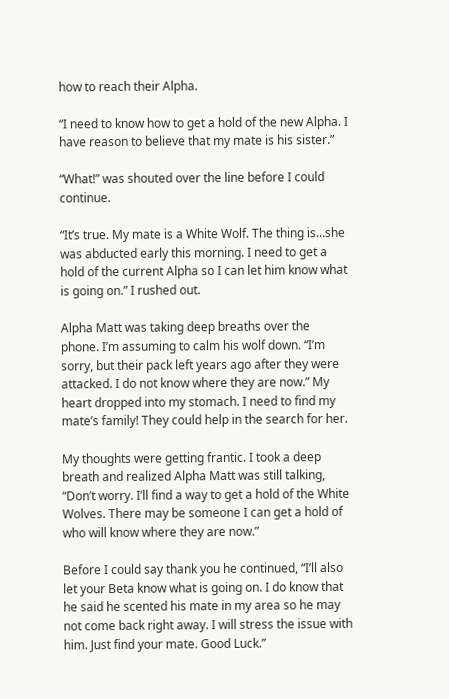how to reach their Alpha.

“I need to know how to get a hold of the new Alpha. I have reason to believe that my mate is his sister.”

“What!” was shouted over the line before I could continue.

“It’s true. My mate is a White Wolf. The thing is...she was abducted early this morning. I need to get a hold of the current Alpha so I can let him know what is going on.” I rushed out.

Alpha Matt was taking deep breaths over the phone. I’m assuming to calm his wolf down. “I’m sorry, but their pack left years ago after they were attacked. I do not know where they are now.” My heart dropped into my stomach. I need to find my mate’s family! They could help in the search for her.

My thoughts were getting frantic. I took a deep breath and realized Alpha Matt was still talking, “Don’t worry. I’ll find a way to get a hold of the White Wolves. There may be someone I can get a hold of who will know where they are now.”

Before I could say thank you he continued, “I’ll also let your Beta know what is going on. I do know that he said he scented his mate in my area so he may not come back right away. I will stress the issue with him. Just find your mate. Good Luck.”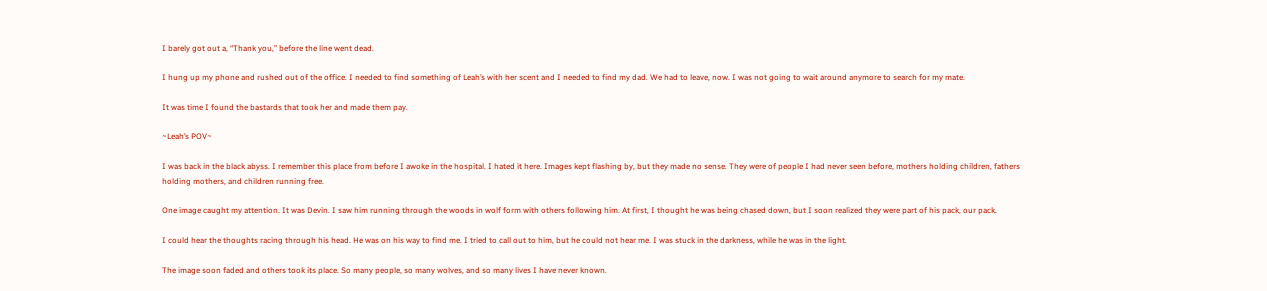I barely got out a, “Thank you,” before the line went dead.

I hung up my phone and rushed out of the office. I needed to find something of Leah’s with her scent and I needed to find my dad. We had to leave, now. I was not going to wait around anymore to search for my mate.

It was time I found the bastards that took her and made them pay.

~Leah’s POV~

I was back in the black abyss. I remember this place from before I awoke in the hospital. I hated it here. Images kept flashing by, but they made no sense. They were of people I had never seen before, mothers holding children, fathers holding mothers, and children running free.

One image caught my attention. It was Devin. I saw him running through the woods in wolf form with others following him. At first, I thought he was being chased down, but I soon realized they were part of his pack, our pack.

I could hear the thoughts racing through his head. He was on his way to find me. I tried to call out to him, but he could not hear me. I was stuck in the darkness, while he was in the light.

The image soon faded and others took its place. So many people, so many wolves, and so many lives I have never known.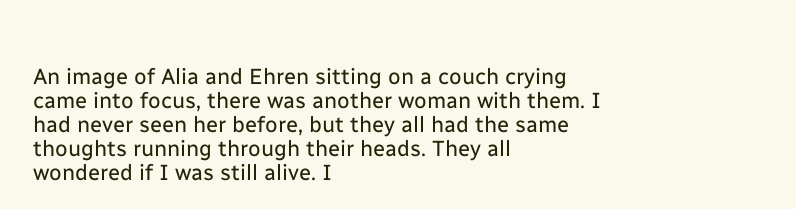An image of Alia and Ehren sitting on a couch crying came into focus, there was another woman with them. I had never seen her before, but they all had the same thoughts running through their heads. They all wondered if I was still alive. I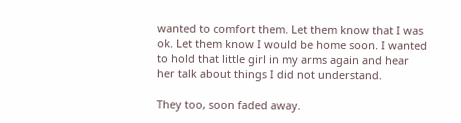wanted to comfort them. Let them know that I was ok. Let them know I would be home soon. I wanted to hold that little girl in my arms again and hear her talk about things I did not understand.

They too, soon faded away.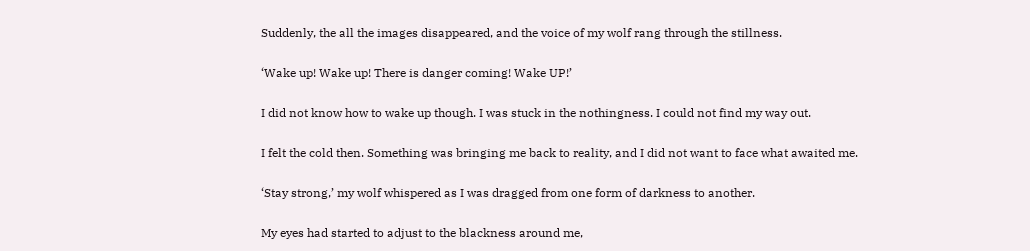Suddenly, the all the images disappeared, and the voice of my wolf rang through the stillness.

‘Wake up! Wake up! There is danger coming! Wake UP!’

I did not know how to wake up though. I was stuck in the nothingness. I could not find my way out.

I felt the cold then. Something was bringing me back to reality, and I did not want to face what awaited me.

‘Stay strong,’ my wolf whispered as I was dragged from one form of darkness to another.

My eyes had started to adjust to the blackness around me,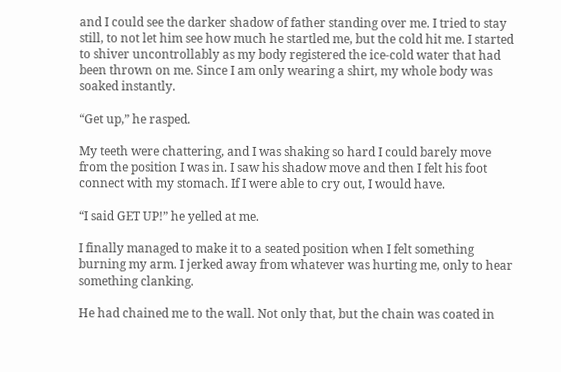and I could see the darker shadow of father standing over me. I tried to stay still, to not let him see how much he startled me, but the cold hit me. I started to shiver uncontrollably as my body registered the ice-cold water that had been thrown on me. Since I am only wearing a shirt, my whole body was soaked instantly.

“Get up,” he rasped.

My teeth were chattering, and I was shaking so hard I could barely move from the position I was in. I saw his shadow move and then I felt his foot connect with my stomach. If I were able to cry out, I would have.

“I said GET UP!” he yelled at me.

I finally managed to make it to a seated position when I felt something burning my arm. I jerked away from whatever was hurting me, only to hear something clanking.

He had chained me to the wall. Not only that, but the chain was coated in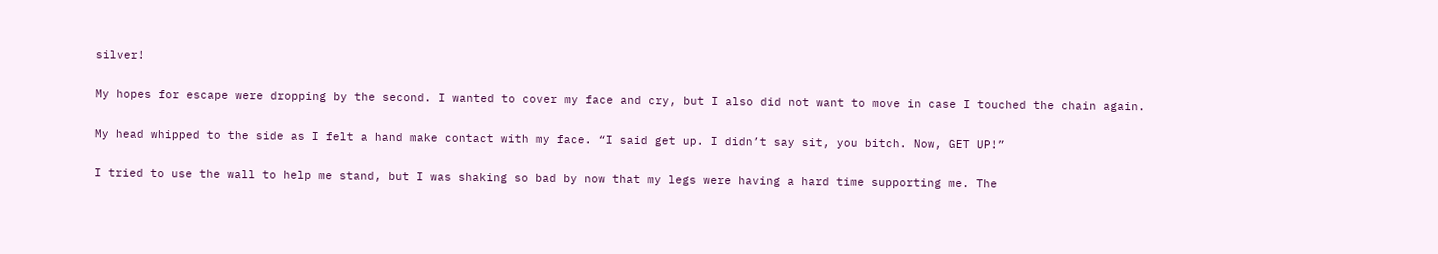silver!

My hopes for escape were dropping by the second. I wanted to cover my face and cry, but I also did not want to move in case I touched the chain again.

My head whipped to the side as I felt a hand make contact with my face. “I said get up. I didn’t say sit, you bitch. Now, GET UP!”

I tried to use the wall to help me stand, but I was shaking so bad by now that my legs were having a hard time supporting me. The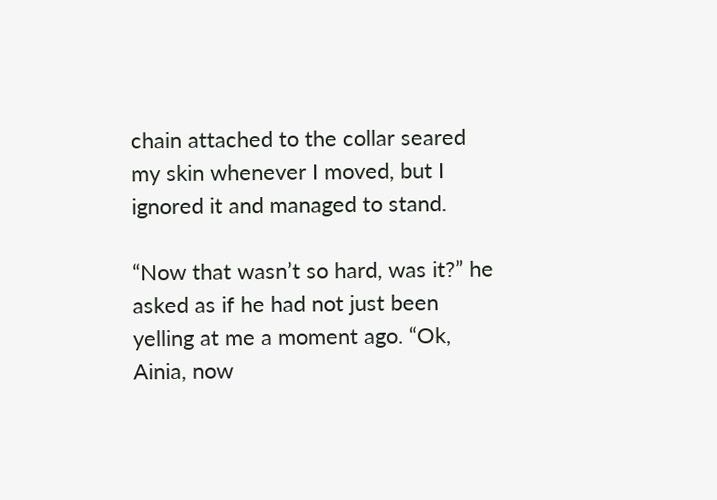chain attached to the collar seared my skin whenever I moved, but I ignored it and managed to stand.

“Now that wasn’t so hard, was it?” he asked as if he had not just been yelling at me a moment ago. “Ok, Ainia, now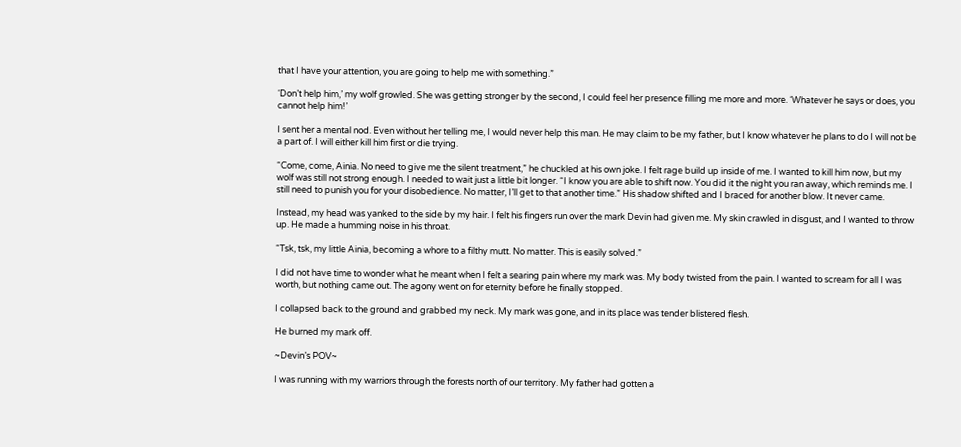that I have your attention, you are going to help me with something.”

‘Don’t help him,’ my wolf growled. She was getting stronger by the second, I could feel her presence filling me more and more. ‘Whatever he says or does, you cannot help him!’

I sent her a mental nod. Even without her telling me, I would never help this man. He may claim to be my father, but I know whatever he plans to do I will not be a part of. I will either kill him first or die trying.

“Come, come, Ainia. No need to give me the silent treatment,” he chuckled at his own joke. I felt rage build up inside of me. I wanted to kill him now, but my wolf was still not strong enough. I needed to wait just a little bit longer. “I know you are able to shift now. You did it the night you ran away, which reminds me. I still need to punish you for your disobedience. No matter, I’ll get to that another time.” His shadow shifted and I braced for another blow. It never came.

Instead, my head was yanked to the side by my hair. I felt his fingers run over the mark Devin had given me. My skin crawled in disgust, and I wanted to throw up. He made a humming noise in his throat.

“Tsk, tsk, my little Ainia, becoming a whore to a filthy mutt. No matter. This is easily solved.”

I did not have time to wonder what he meant when I felt a searing pain where my mark was. My body twisted from the pain. I wanted to scream for all I was worth, but nothing came out. The agony went on for eternity before he finally stopped.

I collapsed back to the ground and grabbed my neck. My mark was gone, and in its place was tender blistered flesh.

He burned my mark off.

~Devin’s POV~

I was running with my warriors through the forests north of our territory. My father had gotten a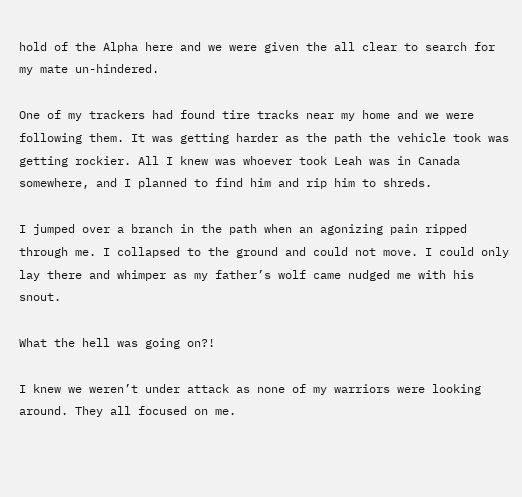hold of the Alpha here and we were given the all clear to search for my mate un-hindered.

One of my trackers had found tire tracks near my home and we were following them. It was getting harder as the path the vehicle took was getting rockier. All I knew was whoever took Leah was in Canada somewhere, and I planned to find him and rip him to shreds.

I jumped over a branch in the path when an agonizing pain ripped through me. I collapsed to the ground and could not move. I could only lay there and whimper as my father’s wolf came nudged me with his snout.

What the hell was going on?!

I knew we weren’t under attack as none of my warriors were looking around. They all focused on me.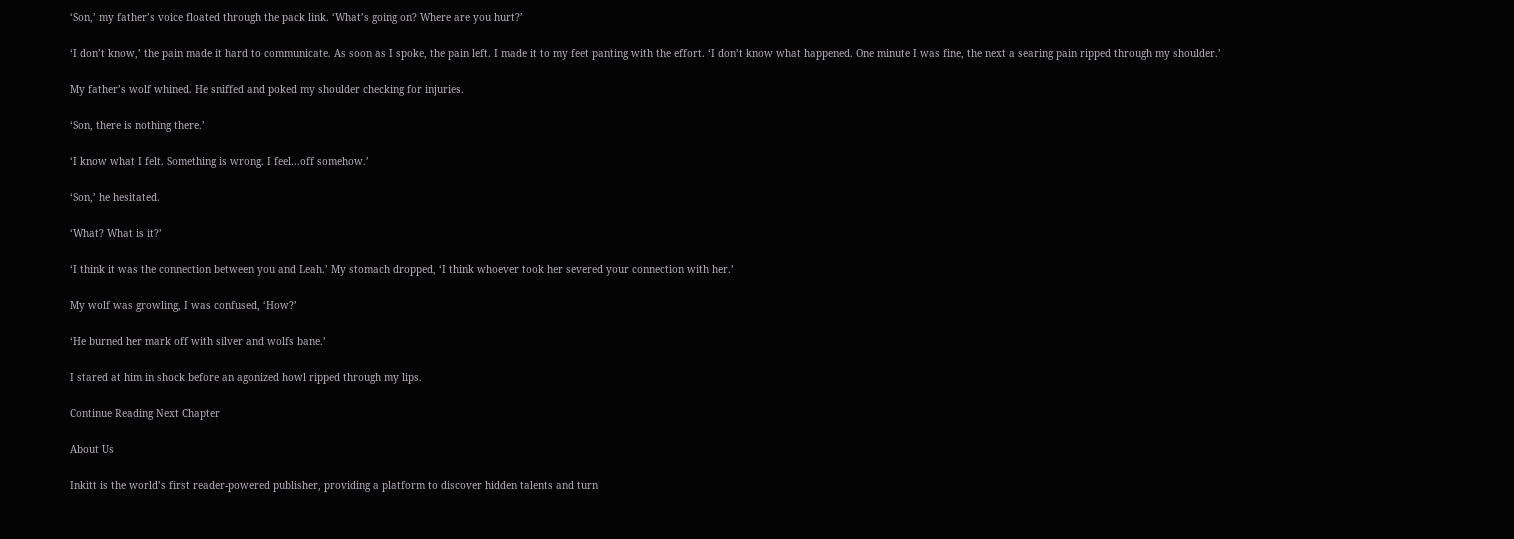‘Son,’ my father’s voice floated through the pack link. ‘What’s going on? Where are you hurt?’

‘I don’t know,’ the pain made it hard to communicate. As soon as I spoke, the pain left. I made it to my feet panting with the effort. ‘I don’t know what happened. One minute I was fine, the next a searing pain ripped through my shoulder.’

My father’s wolf whined. He sniffed and poked my shoulder checking for injuries.

‘Son, there is nothing there.’

‘I know what I felt. Something is wrong. I feel…off somehow.’

‘Son,’ he hesitated.

‘What? What is it?’

‘I think it was the connection between you and Leah.’ My stomach dropped, ‘I think whoever took her severed your connection with her.’

My wolf was growling, I was confused, ‘How?’

‘He burned her mark off with silver and wolfs bane.’

I stared at him in shock before an agonized howl ripped through my lips.

Continue Reading Next Chapter

About Us

Inkitt is the world’s first reader-powered publisher, providing a platform to discover hidden talents and turn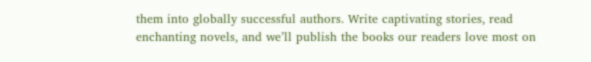them into globally successful authors. Write captivating stories, read enchanting novels, and we’ll publish the books our readers love most on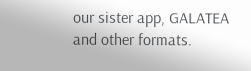our sister app, GALATEA and other formats.